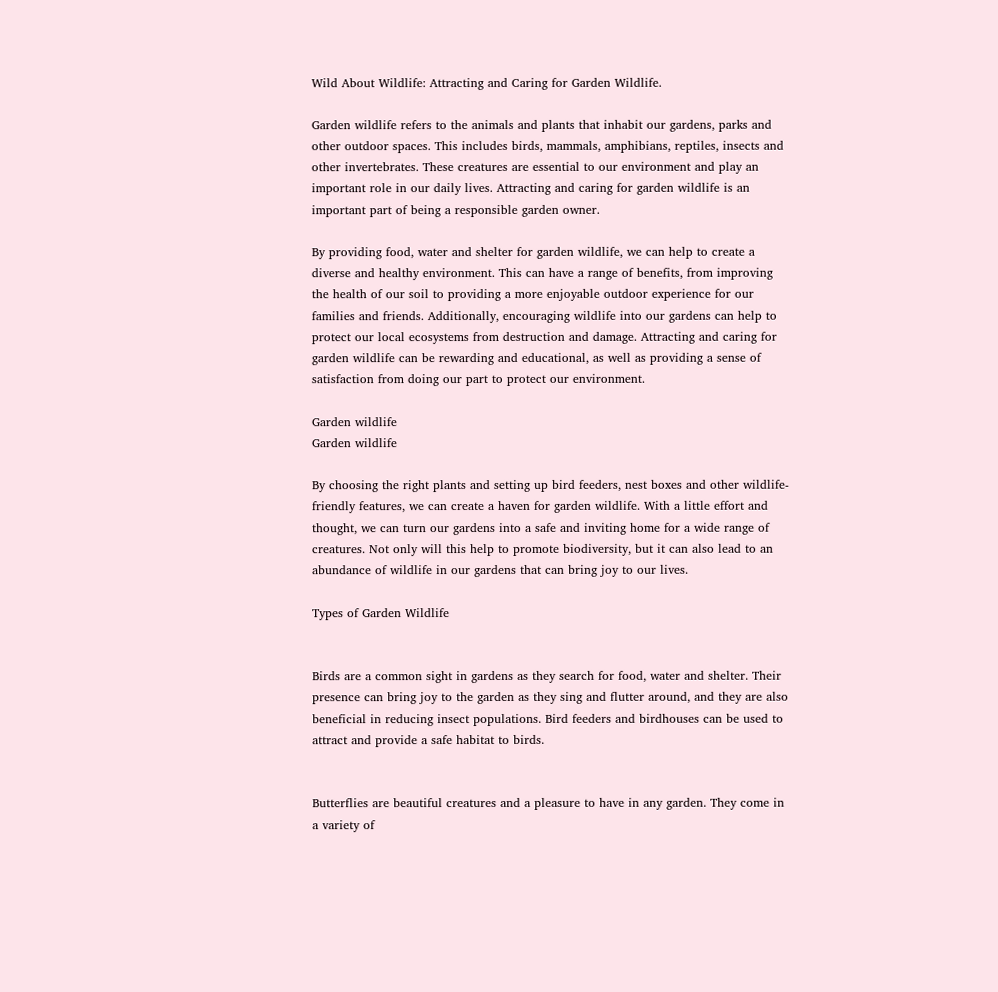Wild About Wildlife: Attracting and Caring for Garden Wildlife.

Garden wildlife refers to the animals and plants that inhabit our gardens, parks and other outdoor spaces. This includes birds, mammals, amphibians, reptiles, insects and other invertebrates. These creatures are essential to our environment and play an important role in our daily lives. Attracting and caring for garden wildlife is an important part of being a responsible garden owner.

By providing food, water and shelter for garden wildlife, we can help to create a diverse and healthy environment. This can have a range of benefits, from improving the health of our soil to providing a more enjoyable outdoor experience for our families and friends. Additionally, encouraging wildlife into our gardens can help to protect our local ecosystems from destruction and damage. Attracting and caring for garden wildlife can be rewarding and educational, as well as providing a sense of satisfaction from doing our part to protect our environment.

Garden wildlife
Garden wildlife

By choosing the right plants and setting up bird feeders, nest boxes and other wildlife-friendly features, we can create a haven for garden wildlife. With a little effort and thought, we can turn our gardens into a safe and inviting home for a wide range of creatures. Not only will this help to promote biodiversity, but it can also lead to an abundance of wildlife in our gardens that can bring joy to our lives.

Types of Garden Wildlife


Birds are a common sight in gardens as they search for food, water and shelter. Their presence can bring joy to the garden as they sing and flutter around, and they are also beneficial in reducing insect populations. Bird feeders and birdhouses can be used to attract and provide a safe habitat to birds.


Butterflies are beautiful creatures and a pleasure to have in any garden. They come in a variety of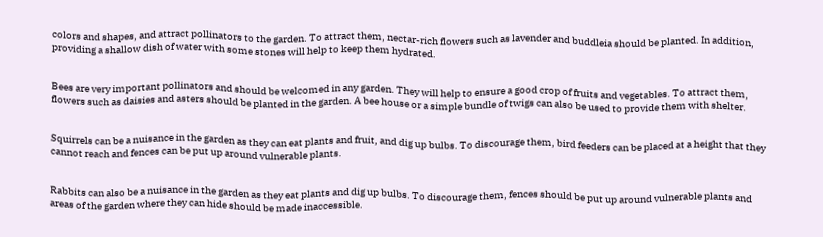colors and shapes, and attract pollinators to the garden. To attract them, nectar-rich flowers such as lavender and buddleia should be planted. In addition, providing a shallow dish of water with some stones will help to keep them hydrated.


Bees are very important pollinators and should be welcomed in any garden. They will help to ensure a good crop of fruits and vegetables. To attract them, flowers such as daisies and asters should be planted in the garden. A bee house or a simple bundle of twigs can also be used to provide them with shelter.


Squirrels can be a nuisance in the garden as they can eat plants and fruit, and dig up bulbs. To discourage them, bird feeders can be placed at a height that they cannot reach and fences can be put up around vulnerable plants.


Rabbits can also be a nuisance in the garden as they eat plants and dig up bulbs. To discourage them, fences should be put up around vulnerable plants and areas of the garden where they can hide should be made inaccessible.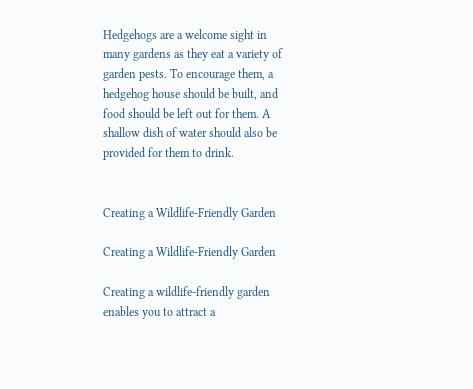Hedgehogs are a welcome sight in many gardens as they eat a variety of garden pests. To encourage them, a hedgehog house should be built, and food should be left out for them. A shallow dish of water should also be provided for them to drink.


Creating a Wildlife-Friendly Garden

Creating a Wildlife-Friendly Garden

Creating a wildlife-friendly garden enables you to attract a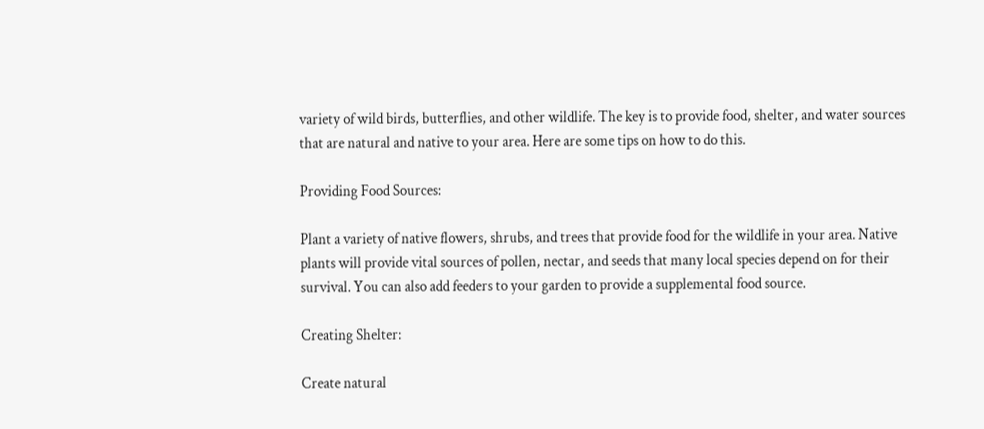variety of wild birds, butterflies, and other wildlife. The key is to provide food, shelter, and water sources that are natural and native to your area. Here are some tips on how to do this.

Providing Food Sources:

Plant a variety of native flowers, shrubs, and trees that provide food for the wildlife in your area. Native plants will provide vital sources of pollen, nectar, and seeds that many local species depend on for their survival. You can also add feeders to your garden to provide a supplemental food source.

Creating Shelter:

Create natural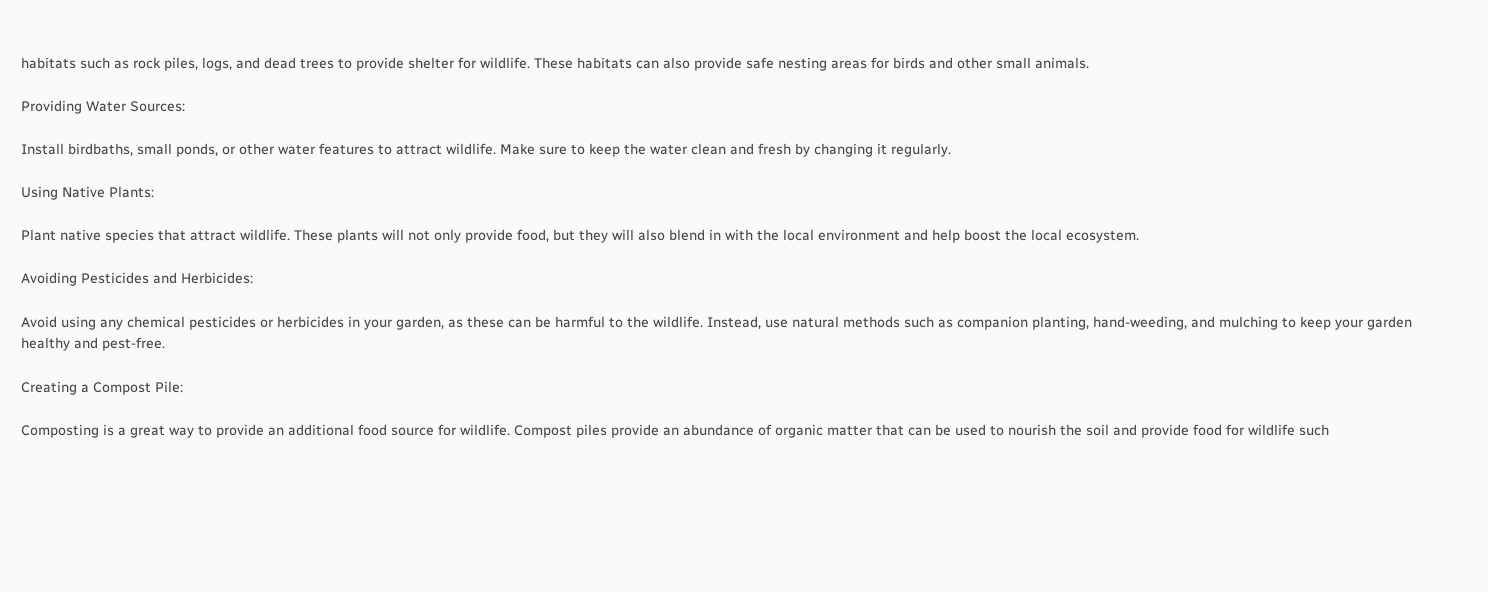habitats such as rock piles, logs, and dead trees to provide shelter for wildlife. These habitats can also provide safe nesting areas for birds and other small animals.

Providing Water Sources:

Install birdbaths, small ponds, or other water features to attract wildlife. Make sure to keep the water clean and fresh by changing it regularly.

Using Native Plants:

Plant native species that attract wildlife. These plants will not only provide food, but they will also blend in with the local environment and help boost the local ecosystem.

Avoiding Pesticides and Herbicides:

Avoid using any chemical pesticides or herbicides in your garden, as these can be harmful to the wildlife. Instead, use natural methods such as companion planting, hand-weeding, and mulching to keep your garden healthy and pest-free.

Creating a Compost Pile:

Composting is a great way to provide an additional food source for wildlife. Compost piles provide an abundance of organic matter that can be used to nourish the soil and provide food for wildlife such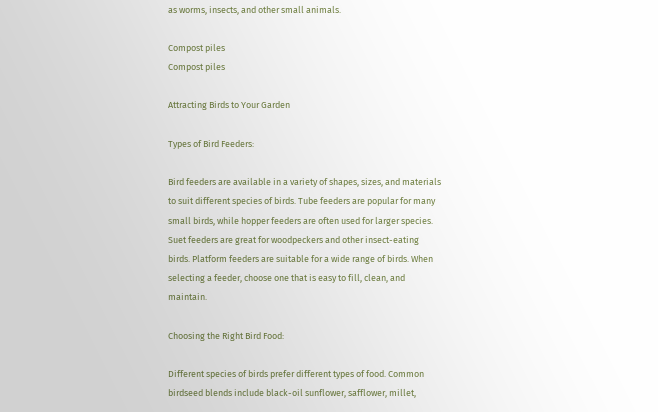as worms, insects, and other small animals.

Compost piles
Compost piles

Attracting Birds to Your Garden

Types of Bird Feeders:

Bird feeders are available in a variety of shapes, sizes, and materials to suit different species of birds. Tube feeders are popular for many small birds, while hopper feeders are often used for larger species. Suet feeders are great for woodpeckers and other insect-eating birds. Platform feeders are suitable for a wide range of birds. When selecting a feeder, choose one that is easy to fill, clean, and maintain.

Choosing the Right Bird Food:

Different species of birds prefer different types of food. Common birdseed blends include black-oil sunflower, safflower, millet,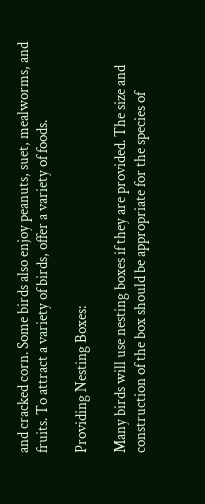and cracked corn. Some birds also enjoy peanuts, suet, mealworms, and fruits. To attract a variety of birds, offer a variety of foods.

Providing Nesting Boxes:

Many birds will use nesting boxes if they are provided. The size and construction of the box should be appropriate for the species of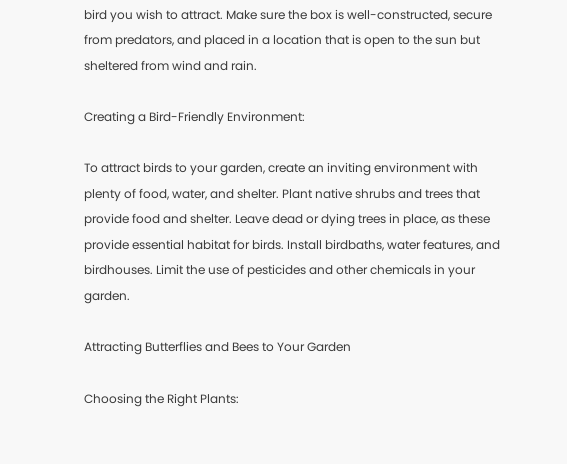bird you wish to attract. Make sure the box is well-constructed, secure from predators, and placed in a location that is open to the sun but sheltered from wind and rain.

Creating a Bird-Friendly Environment:

To attract birds to your garden, create an inviting environment with plenty of food, water, and shelter. Plant native shrubs and trees that provide food and shelter. Leave dead or dying trees in place, as these provide essential habitat for birds. Install birdbaths, water features, and birdhouses. Limit the use of pesticides and other chemicals in your garden.

Attracting Butterflies and Bees to Your Garden

Choosing the Right Plants: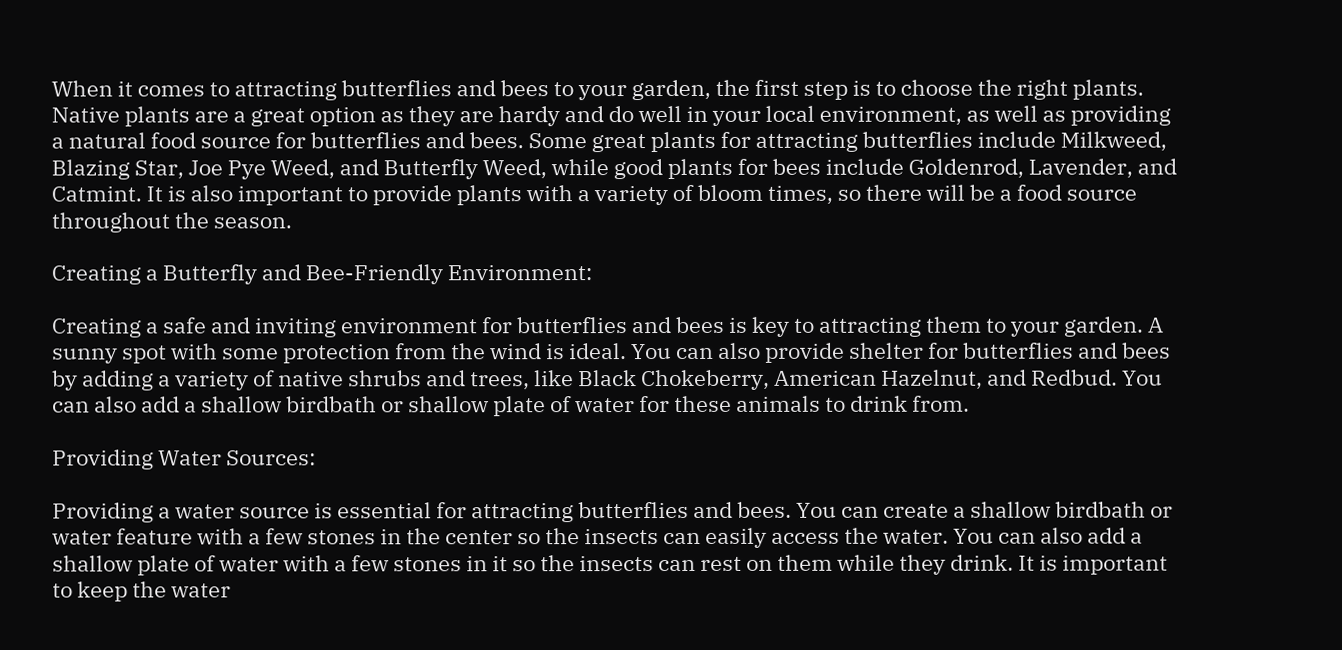When it comes to attracting butterflies and bees to your garden, the first step is to choose the right plants. Native plants are a great option as they are hardy and do well in your local environment, as well as providing a natural food source for butterflies and bees. Some great plants for attracting butterflies include Milkweed, Blazing Star, Joe Pye Weed, and Butterfly Weed, while good plants for bees include Goldenrod, Lavender, and Catmint. It is also important to provide plants with a variety of bloom times, so there will be a food source throughout the season.

Creating a Butterfly and Bee-Friendly Environment:

Creating a safe and inviting environment for butterflies and bees is key to attracting them to your garden. A sunny spot with some protection from the wind is ideal. You can also provide shelter for butterflies and bees by adding a variety of native shrubs and trees, like Black Chokeberry, American Hazelnut, and Redbud. You can also add a shallow birdbath or shallow plate of water for these animals to drink from.

Providing Water Sources:

Providing a water source is essential for attracting butterflies and bees. You can create a shallow birdbath or water feature with a few stones in the center so the insects can easily access the water. You can also add a shallow plate of water with a few stones in it so the insects can rest on them while they drink. It is important to keep the water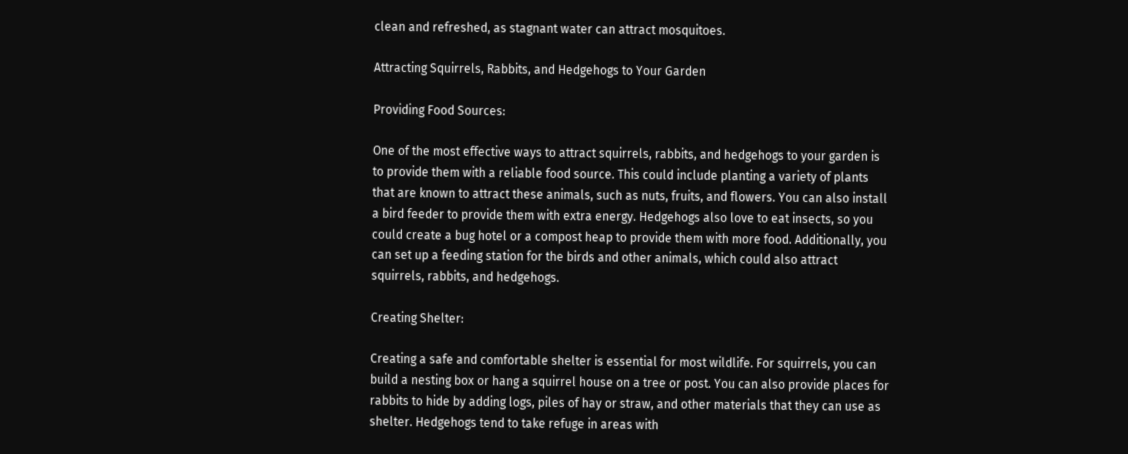clean and refreshed, as stagnant water can attract mosquitoes.

Attracting Squirrels, Rabbits, and Hedgehogs to Your Garden

Providing Food Sources:

One of the most effective ways to attract squirrels, rabbits, and hedgehogs to your garden is to provide them with a reliable food source. This could include planting a variety of plants that are known to attract these animals, such as nuts, fruits, and flowers. You can also install a bird feeder to provide them with extra energy. Hedgehogs also love to eat insects, so you could create a bug hotel or a compost heap to provide them with more food. Additionally, you can set up a feeding station for the birds and other animals, which could also attract squirrels, rabbits, and hedgehogs.

Creating Shelter:

Creating a safe and comfortable shelter is essential for most wildlife. For squirrels, you can build a nesting box or hang a squirrel house on a tree or post. You can also provide places for rabbits to hide by adding logs, piles of hay or straw, and other materials that they can use as shelter. Hedgehogs tend to take refuge in areas with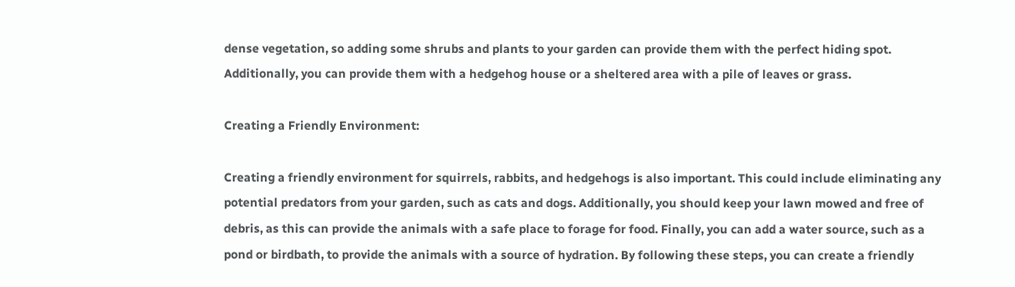dense vegetation, so adding some shrubs and plants to your garden can provide them with the perfect hiding spot. Additionally, you can provide them with a hedgehog house or a sheltered area with a pile of leaves or grass.

Creating a Friendly Environment:

Creating a friendly environment for squirrels, rabbits, and hedgehogs is also important. This could include eliminating any potential predators from your garden, such as cats and dogs. Additionally, you should keep your lawn mowed and free of debris, as this can provide the animals with a safe place to forage for food. Finally, you can add a water source, such as a pond or birdbath, to provide the animals with a source of hydration. By following these steps, you can create a friendly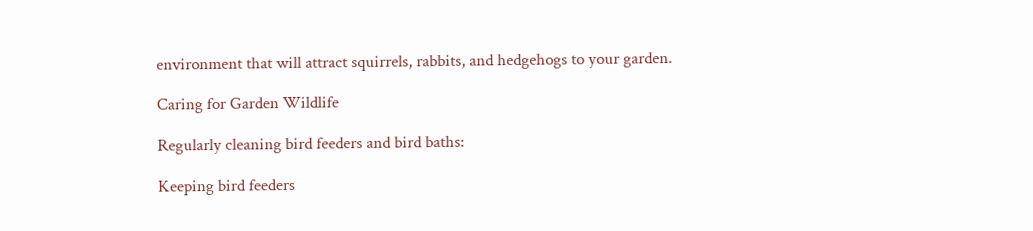environment that will attract squirrels, rabbits, and hedgehogs to your garden.

Caring for Garden Wildlife

Regularly cleaning bird feeders and bird baths:

Keeping bird feeders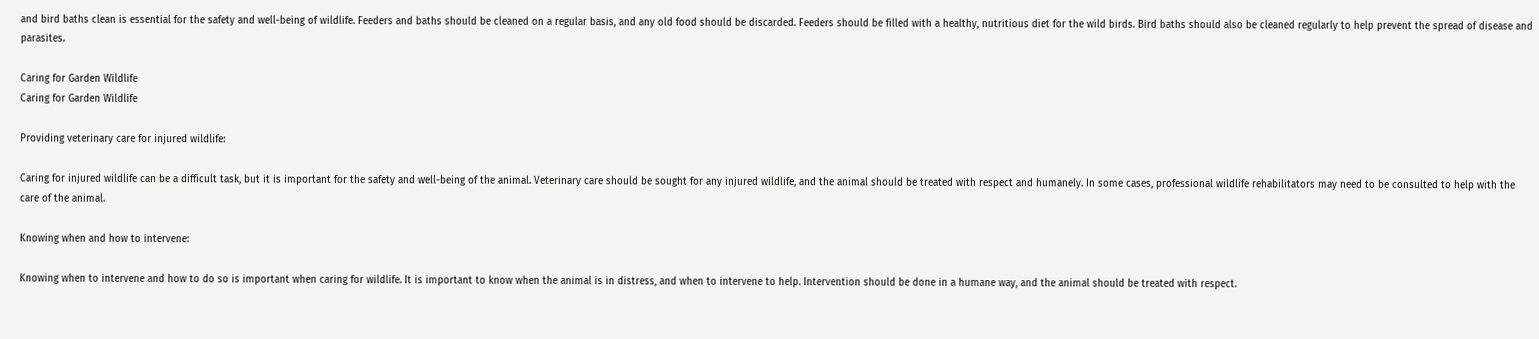and bird baths clean is essential for the safety and well-being of wildlife. Feeders and baths should be cleaned on a regular basis, and any old food should be discarded. Feeders should be filled with a healthy, nutritious diet for the wild birds. Bird baths should also be cleaned regularly to help prevent the spread of disease and parasites.

Caring for Garden Wildlife
Caring for Garden Wildlife

Providing veterinary care for injured wildlife:

Caring for injured wildlife can be a difficult task, but it is important for the safety and well-being of the animal. Veterinary care should be sought for any injured wildlife, and the animal should be treated with respect and humanely. In some cases, professional wildlife rehabilitators may need to be consulted to help with the care of the animal.

Knowing when and how to intervene:

Knowing when to intervene and how to do so is important when caring for wildlife. It is important to know when the animal is in distress, and when to intervene to help. Intervention should be done in a humane way, and the animal should be treated with respect.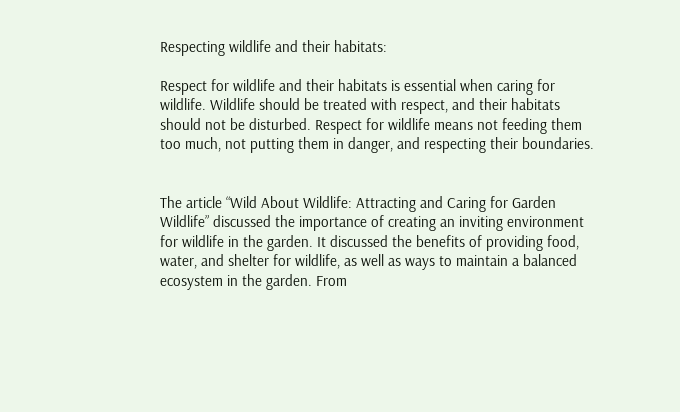Respecting wildlife and their habitats:

Respect for wildlife and their habitats is essential when caring for wildlife. Wildlife should be treated with respect, and their habitats should not be disturbed. Respect for wildlife means not feeding them too much, not putting them in danger, and respecting their boundaries.


The article “Wild About Wildlife: Attracting and Caring for Garden Wildlife” discussed the importance of creating an inviting environment for wildlife in the garden. It discussed the benefits of providing food, water, and shelter for wildlife, as well as ways to maintain a balanced ecosystem in the garden. From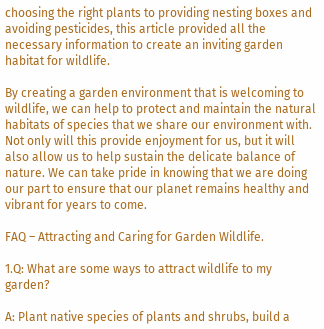choosing the right plants to providing nesting boxes and avoiding pesticides, this article provided all the necessary information to create an inviting garden habitat for wildlife.

By creating a garden environment that is welcoming to wildlife, we can help to protect and maintain the natural habitats of species that we share our environment with. Not only will this provide enjoyment for us, but it will also allow us to help sustain the delicate balance of nature. We can take pride in knowing that we are doing our part to ensure that our planet remains healthy and vibrant for years to come.

FAQ – Attracting and Caring for Garden Wildlife.

1.Q: What are some ways to attract wildlife to my garden?

A: Plant native species of plants and shrubs, build a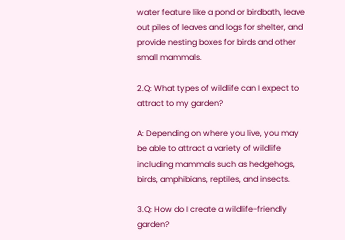water feature like a pond or birdbath, leave out piles of leaves and logs for shelter, and provide nesting boxes for birds and other small mammals.

2.Q: What types of wildlife can I expect to attract to my garden?

A: Depending on where you live, you may be able to attract a variety of wildlife including mammals such as hedgehogs, birds, amphibians, reptiles, and insects.

3.Q: How do I create a wildlife-friendly garden?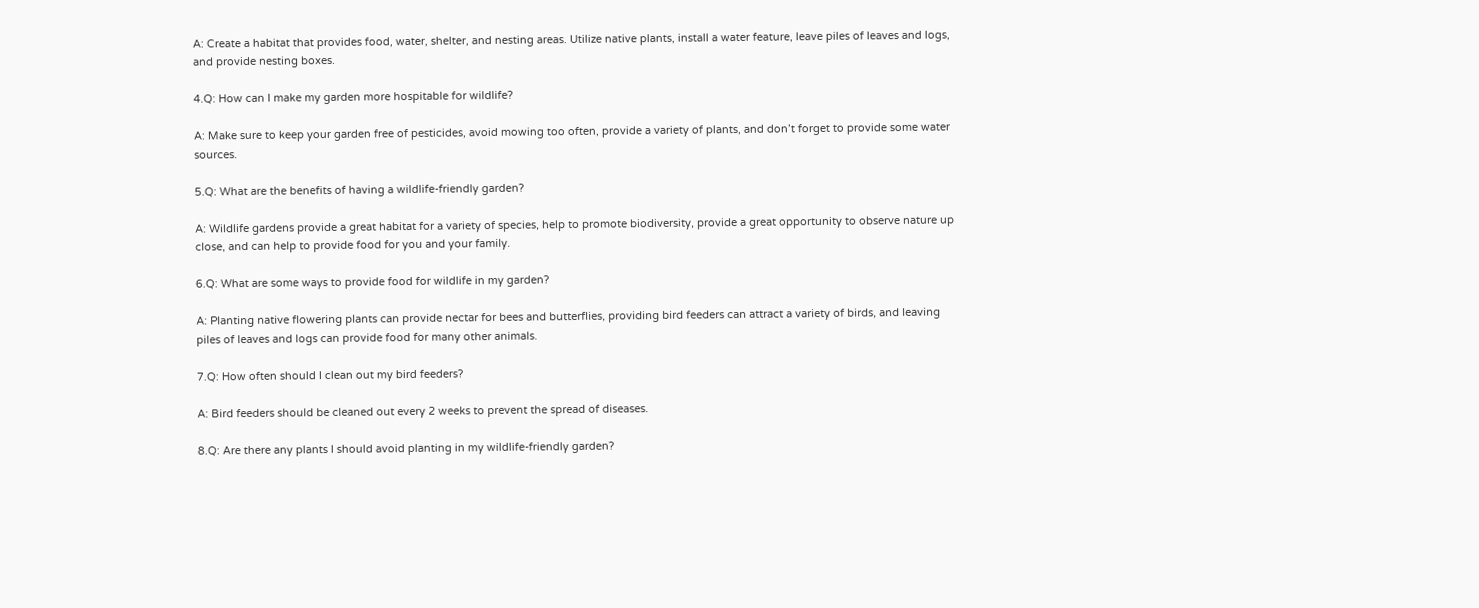A: Create a habitat that provides food, water, shelter, and nesting areas. Utilize native plants, install a water feature, leave piles of leaves and logs, and provide nesting boxes.

4.Q: How can I make my garden more hospitable for wildlife?

A: Make sure to keep your garden free of pesticides, avoid mowing too often, provide a variety of plants, and don’t forget to provide some water sources.

5.Q: What are the benefits of having a wildlife-friendly garden?

A: Wildlife gardens provide a great habitat for a variety of species, help to promote biodiversity, provide a great opportunity to observe nature up close, and can help to provide food for you and your family.

6.Q: What are some ways to provide food for wildlife in my garden?

A: Planting native flowering plants can provide nectar for bees and butterflies, providing bird feeders can attract a variety of birds, and leaving piles of leaves and logs can provide food for many other animals.

7.Q: How often should I clean out my bird feeders?

A: Bird feeders should be cleaned out every 2 weeks to prevent the spread of diseases.

8.Q: Are there any plants I should avoid planting in my wildlife-friendly garden?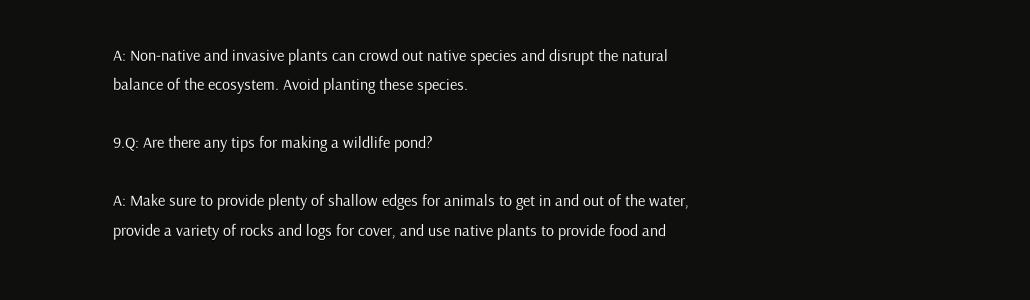A: Non-native and invasive plants can crowd out native species and disrupt the natural balance of the ecosystem. Avoid planting these species.

9.Q: Are there any tips for making a wildlife pond?

A: Make sure to provide plenty of shallow edges for animals to get in and out of the water, provide a variety of rocks and logs for cover, and use native plants to provide food and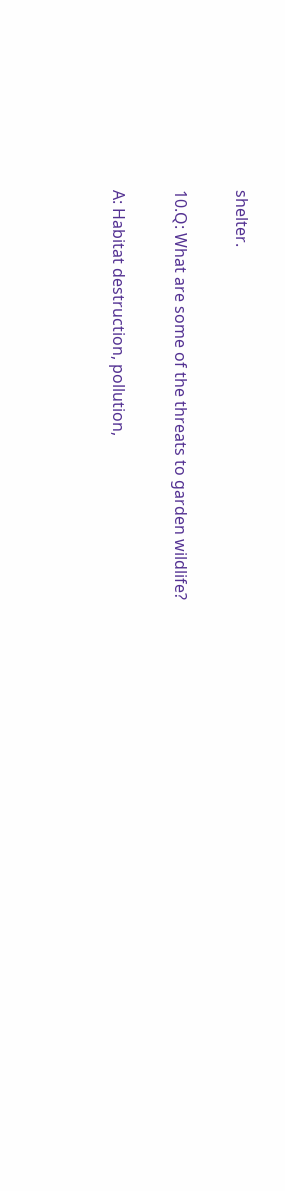shelter.

10.Q: What are some of the threats to garden wildlife?

A: Habitat destruction, pollution,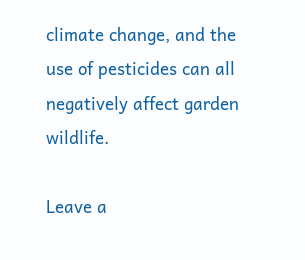climate change, and the use of pesticides can all negatively affect garden wildlife.

Leave a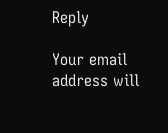Reply

Your email address will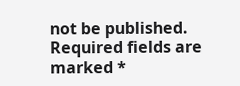not be published. Required fields are marked *